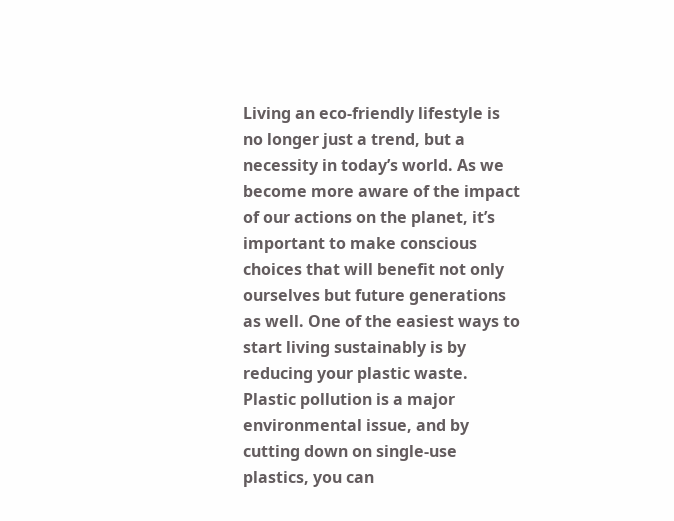Living an eco-friendly lifestyle is no longer just a trend, but a necessity in today’s world. As we become more aware of the impact of our actions on the planet, it’s important to make conscious choices that will benefit not only ourselves but future generations as well. One of the easiest ways to start living sustainably is by reducing your plastic waste. Plastic pollution is a major environmental issue, and by cutting down on single-use plastics, you can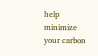help minimize your carbon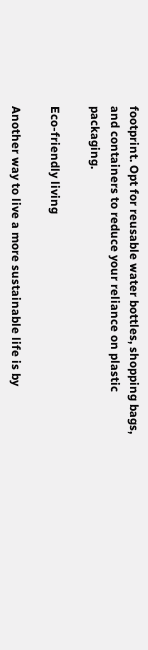footprint. Opt for reusable water bottles, shopping bags, and containers to reduce your reliance on plastic packaging.

Eco-friendly living

Another way to live a more sustainable life is by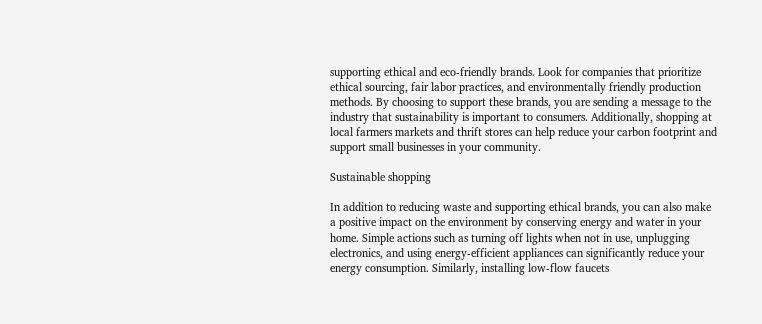supporting ethical and eco-friendly brands. Look for companies that prioritize ethical sourcing, fair labor practices, and environmentally friendly production methods. By choosing to support these brands, you are sending a message to the industry that sustainability is important to consumers. Additionally, shopping at local farmers markets and thrift stores can help reduce your carbon footprint and support small businesses in your community.

Sustainable shopping

In addition to reducing waste and supporting ethical brands, you can also make a positive impact on the environment by conserving energy and water in your home. Simple actions such as turning off lights when not in use, unplugging electronics, and using energy-efficient appliances can significantly reduce your energy consumption. Similarly, installing low-flow faucets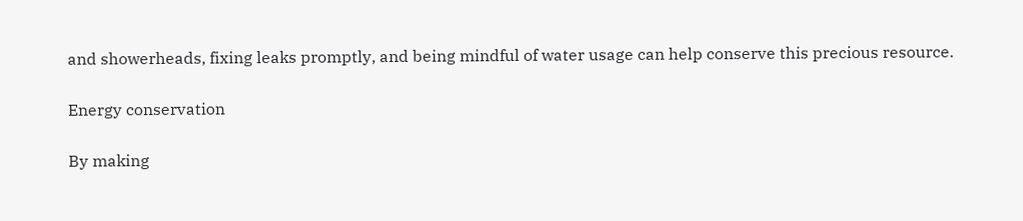and showerheads, fixing leaks promptly, and being mindful of water usage can help conserve this precious resource.

Energy conservation

By making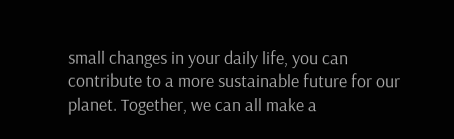small changes in your daily life, you can contribute to a more sustainable future for our planet. Together, we can all make a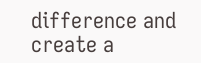difference and create a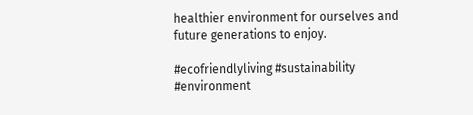healthier environment for ourselves and future generations to enjoy.

#ecofriendlyliving #sustainability #environment